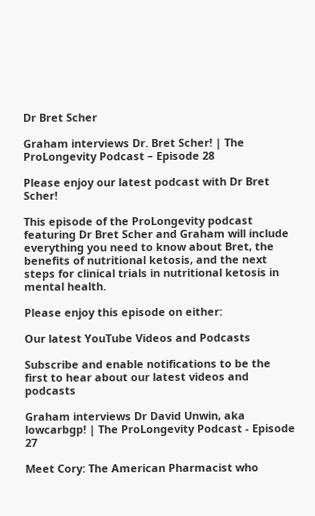Dr Bret Scher

Graham interviews Dr. Bret Scher! | The ProLongevity Podcast – Episode 28

Please enjoy our latest podcast with Dr Bret Scher!

This episode of the ProLongevity podcast featuring Dr Bret Scher and Graham will include everything you need to know about Bret, the benefits of nutritional ketosis, and the next steps for clinical trials in nutritional ketosis in mental health.

Please enjoy this episode on either:

Our latest YouTube Videos and Podcasts

Subscribe and enable notifications to be the first to hear about our latest videos and podcasts

Graham interviews Dr David Unwin, aka lowcarbgp! | The ProLongevity Podcast - Episode 27

Meet Cory: The American Pharmacist who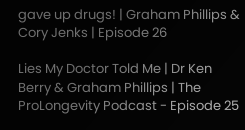gave up drugs! | Graham Phillips & Cory Jenks | Episode 26

Lies My Doctor Told Me | Dr Ken Berry & Graham Phillips | The ProLongevity Podcast - Episode 25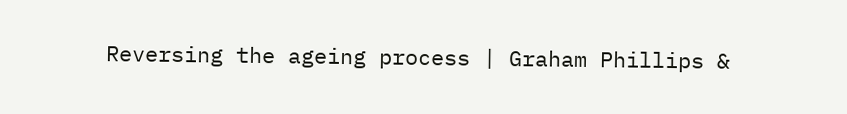Reversing the ageing process | Graham Phillips &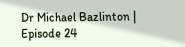Dr Michael Bazlinton | Episode 24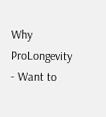Why ProLongevity - Want to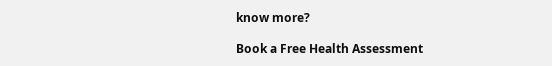know more?

Book a Free Health Assessment